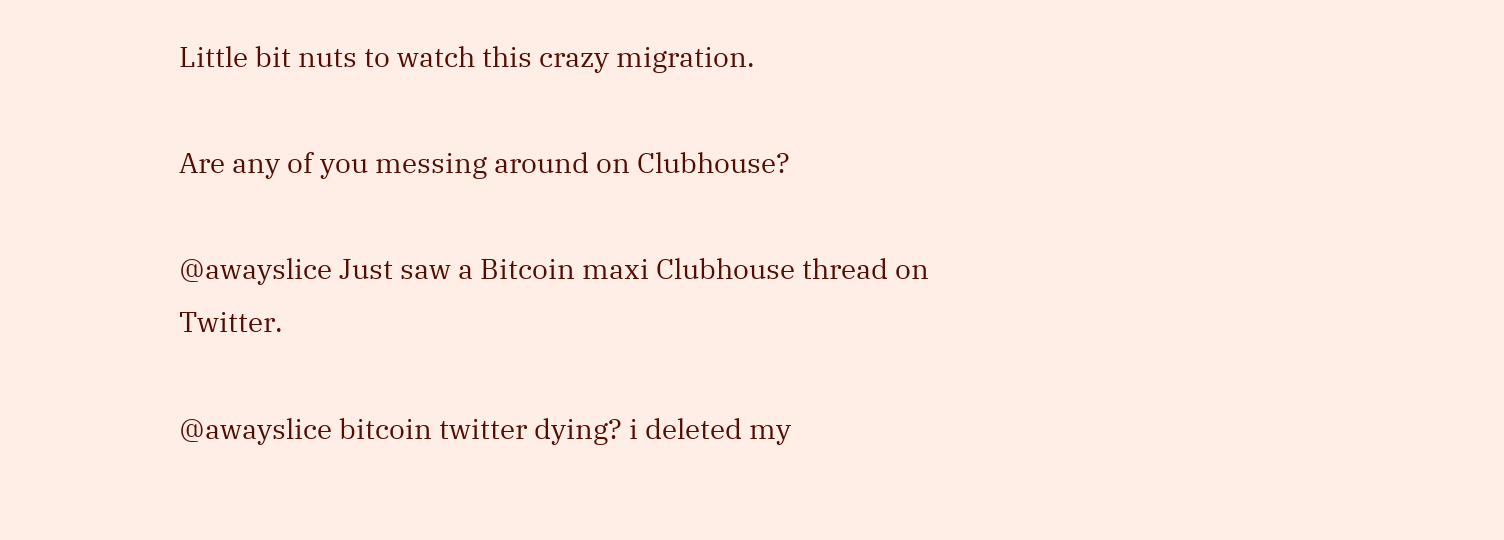Little bit nuts to watch this crazy migration.

Are any of you messing around on Clubhouse?

@awayslice Just saw a Bitcoin maxi Clubhouse thread on Twitter.

@awayslice bitcoin twitter dying? i deleted my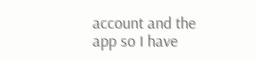account and the app so I have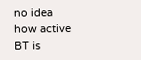no idea how active BT is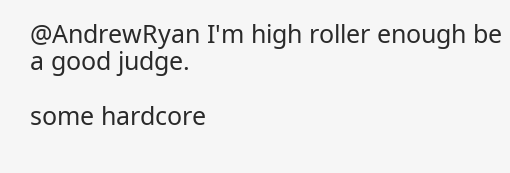@AndrewRyan I'm high roller enough be a good judge.

some hardcore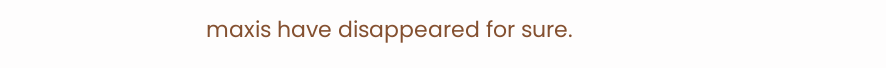maxis have disappeared for sure.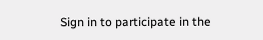Sign in to participate in the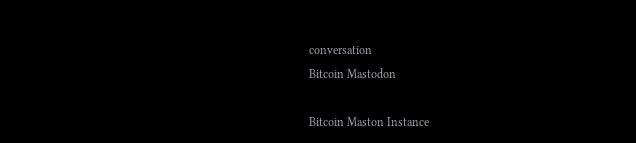conversation
Bitcoin Mastodon

Bitcoin Maston Instance